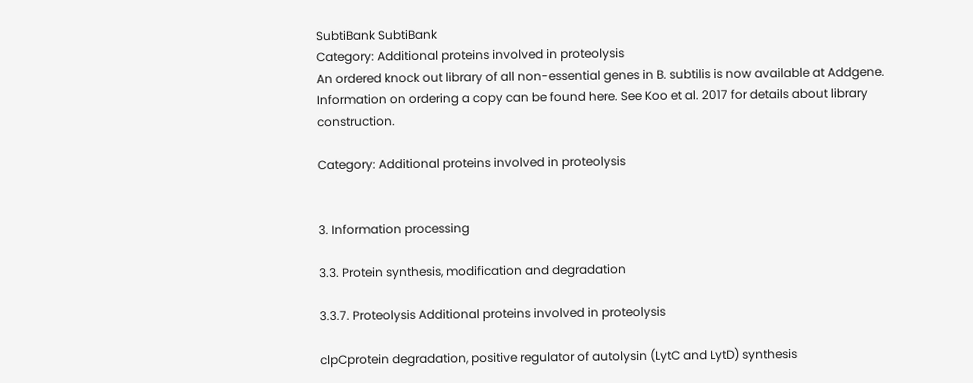SubtiBank SubtiBank
Category: Additional proteins involved in proteolysis
An ordered knock out library of all non-essential genes in B. subtilis is now available at Addgene. Information on ordering a copy can be found here. See Koo et al. 2017 for details about library construction.

Category: Additional proteins involved in proteolysis


3. Information processing

3.3. Protein synthesis, modification and degradation

3.3.7. Proteolysis Additional proteins involved in proteolysis

clpCprotein degradation, positive regulator of autolysin (LytC and LytD) synthesis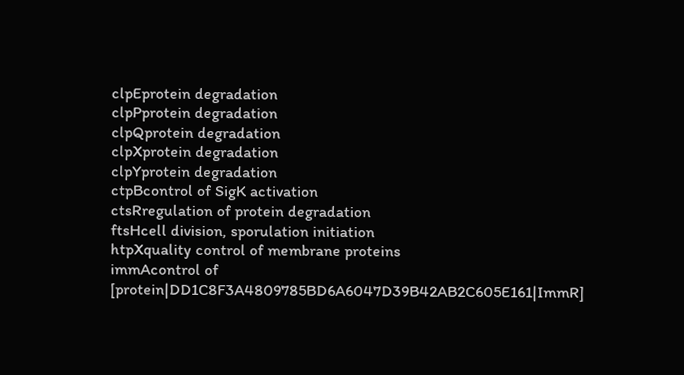clpEprotein degradation
clpPprotein degradation
clpQprotein degradation
clpXprotein degradation
clpYprotein degradation
ctpBcontrol of SigK activation
ctsRregulation of protein degradation
ftsHcell division, sporulation initiation
htpXquality control of membrane proteins
immAcontrol of [protein|DD1C8F3A4809785BD6A6047D39B42AB2C605E161|ImmR]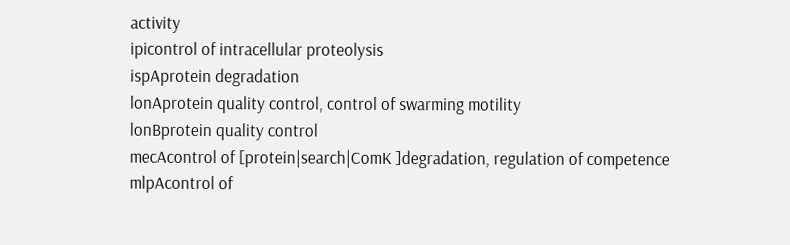activity
ipicontrol of intracellular proteolysis
ispAprotein degradation
lonAprotein quality control, control of swarming motility
lonBprotein quality control
mecAcontrol of [protein|search|ComK ]degradation, regulation of competence
mlpAcontrol of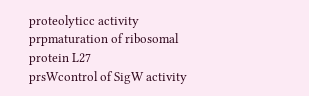proteolyticc activity
prpmaturation of ribosomal protein L27
prsWcontrol of SigW activity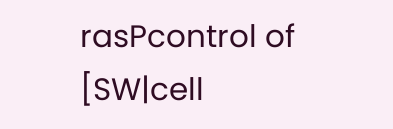rasPcontrol of [SW|cell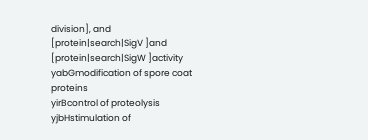division], and [protein|search|SigV ]and [protein|search|SigW ]activity
yabGmodification of spore coat proteins
yirBcontrol of proteolysis
yjbHstimulation of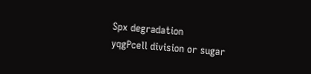Spx degradation
yqgPcell division or sugar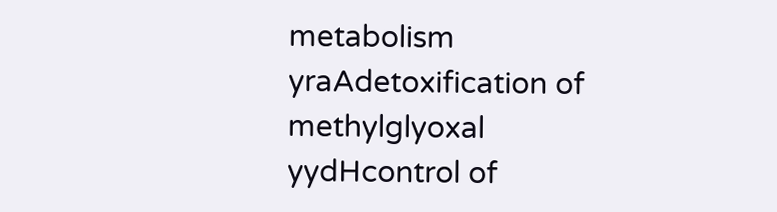metabolism
yraAdetoxification of methylglyoxal
yydHcontrol of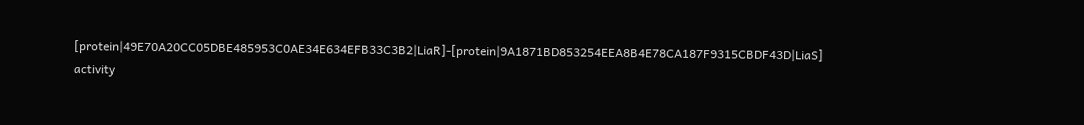[protein|49E70A20CC05DBE485953C0AE34E634EFB33C3B2|LiaR]-[protein|9A1871BD853254EEA8B4E78CA187F9315CBDF43D|LiaS] activity